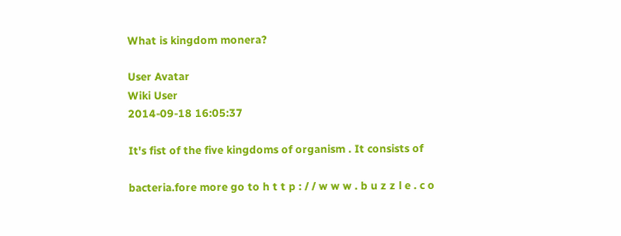What is kingdom monera?

User Avatar
Wiki User
2014-09-18 16:05:37

It's fist of the five kingdoms of organism . It consists of

bacteria.fore more go to h t t p : / / w w w . b u z z l e . c o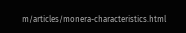m/articles/monera-characteristics.html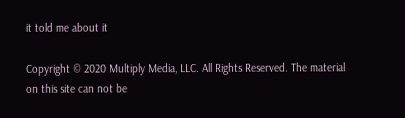it told me about it

Copyright © 2020 Multiply Media, LLC. All Rights Reserved. The material on this site can not be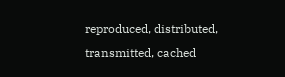reproduced, distributed, transmitted, cached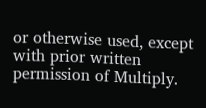or otherwise used, except with prior written permission of Multiply.